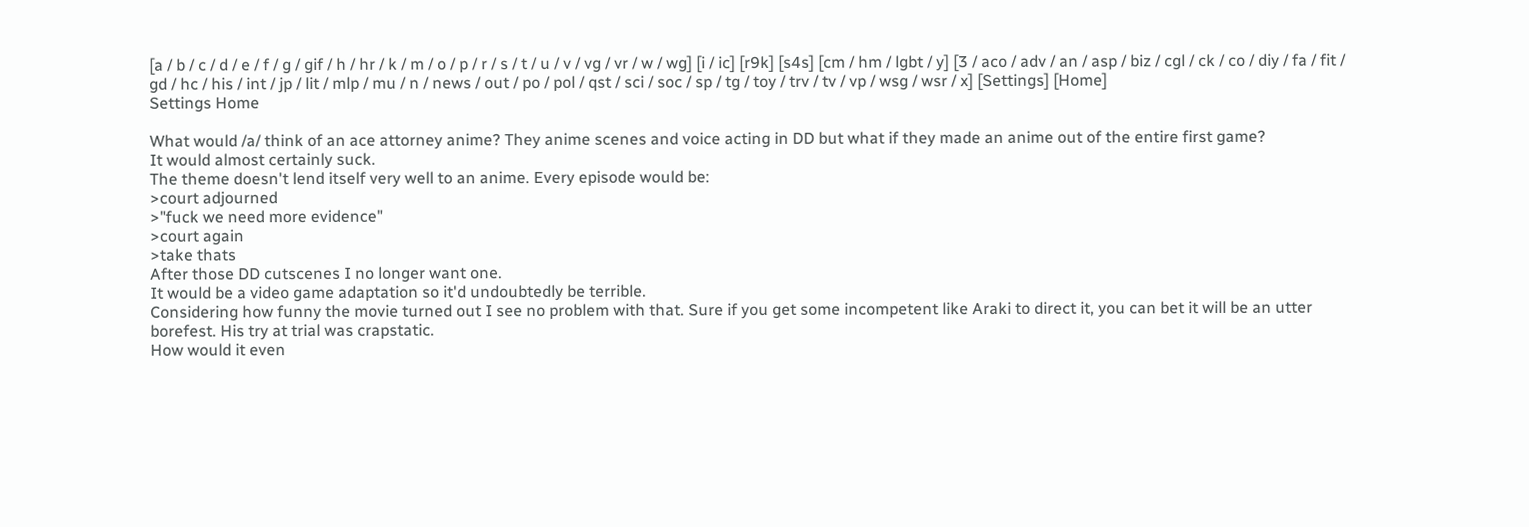[a / b / c / d / e / f / g / gif / h / hr / k / m / o / p / r / s / t / u / v / vg / vr / w / wg] [i / ic] [r9k] [s4s] [cm / hm / lgbt / y] [3 / aco / adv / an / asp / biz / cgl / ck / co / diy / fa / fit / gd / hc / his / int / jp / lit / mlp / mu / n / news / out / po / pol / qst / sci / soc / sp / tg / toy / trv / tv / vp / wsg / wsr / x] [Settings] [Home]
Settings Home

What would /a/ think of an ace attorney anime? They anime scenes and voice acting in DD but what if they made an anime out of the entire first game?
It would almost certainly suck.
The theme doesn't lend itself very well to an anime. Every episode would be:
>court adjourned
>"fuck we need more evidence"
>court again
>take thats
After those DD cutscenes I no longer want one.
It would be a video game adaptation so it'd undoubtedly be terrible.
Considering how funny the movie turned out I see no problem with that. Sure if you get some incompetent like Araki to direct it, you can bet it will be an utter borefest. His try at trial was crapstatic.
How would it even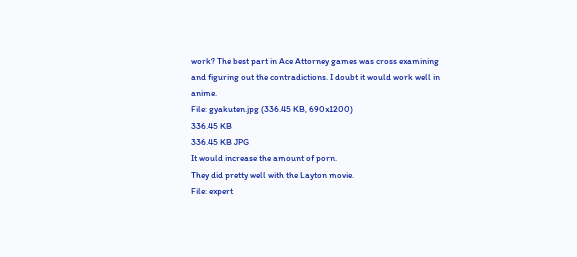work? The best part in Ace Attorney games was cross examining and figuring out the contradictions. I doubt it would work well in anime.
File: gyakuten.jpg (336.45 KB, 690x1200)
336.45 KB
336.45 KB JPG
It would increase the amount of porn.
They did pretty well with the Layton movie.
File: expert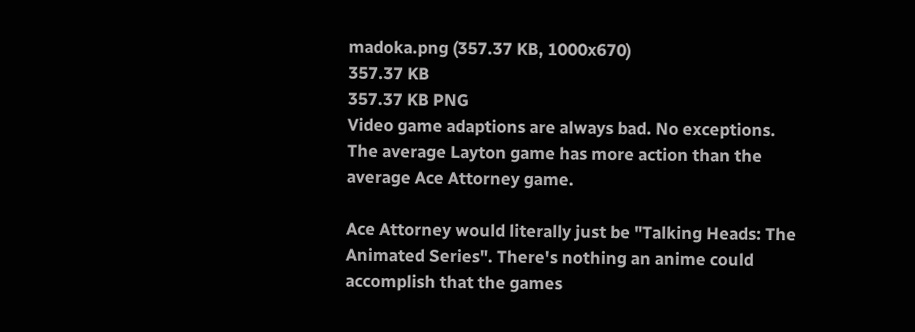madoka.png (357.37 KB, 1000x670)
357.37 KB
357.37 KB PNG
Video game adaptions are always bad. No exceptions.
The average Layton game has more action than the average Ace Attorney game.

Ace Attorney would literally just be "Talking Heads: The Animated Series". There's nothing an anime could accomplish that the games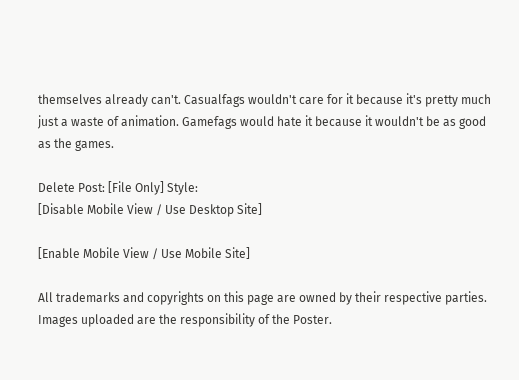themselves already can't. Casualfags wouldn't care for it because it's pretty much just a waste of animation. Gamefags would hate it because it wouldn't be as good as the games.

Delete Post: [File Only] Style:
[Disable Mobile View / Use Desktop Site]

[Enable Mobile View / Use Mobile Site]

All trademarks and copyrights on this page are owned by their respective parties. Images uploaded are the responsibility of the Poster.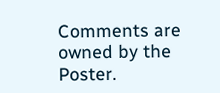Comments are owned by the Poster.